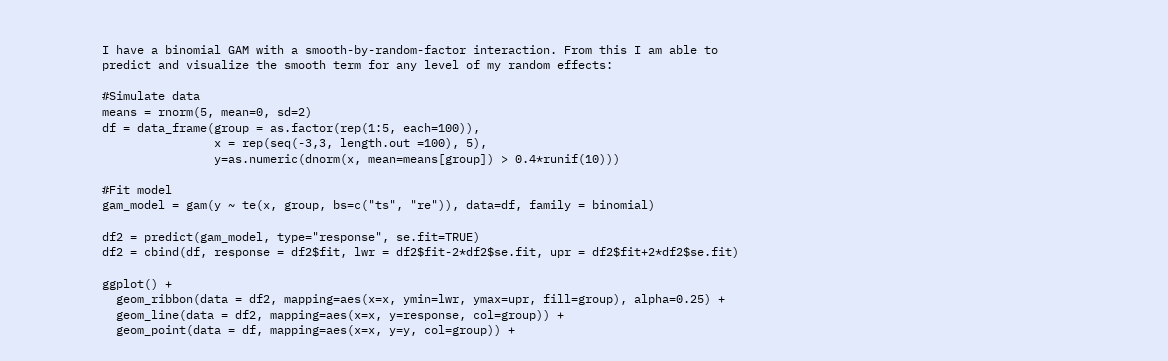I have a binomial GAM with a smooth-by-random-factor interaction. From this I am able to predict and visualize the smooth term for any level of my random effects:

#Simulate data
means = rnorm(5, mean=0, sd=2)
df = data_frame(group = as.factor(rep(1:5, each=100)),
                x = rep(seq(-3,3, length.out =100), 5),
                y=as.numeric(dnorm(x, mean=means[group]) > 0.4*runif(10)))

#Fit model
gam_model = gam(y ~ te(x, group, bs=c("ts", "re")), data=df, family = binomial)

df2 = predict(gam_model, type="response", se.fit=TRUE)
df2 = cbind(df, response = df2$fit, lwr = df2$fit-2*df2$se.fit, upr = df2$fit+2*df2$se.fit)

ggplot() +
  geom_ribbon(data = df2, mapping=aes(x=x, ymin=lwr, ymax=upr, fill=group), alpha=0.25) +
  geom_line(data = df2, mapping=aes(x=x, y=response, col=group)) +
  geom_point(data = df, mapping=aes(x=x, y=y, col=group)) +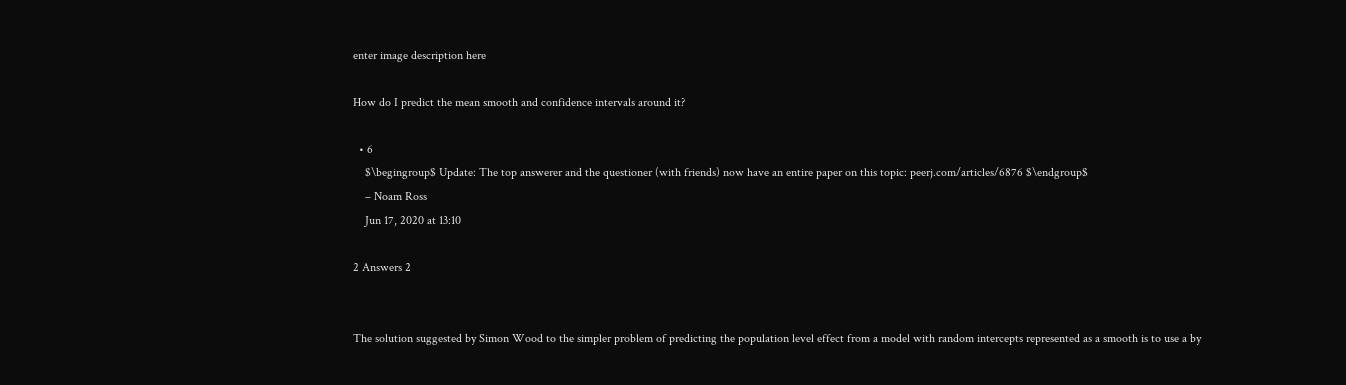enter image description here

How do I predict the mean smooth and confidence intervals around it?

  • 6
    $\begingroup$ Update: The top answerer and the questioner (with friends) now have an entire paper on this topic: peerj.com/articles/6876 $\endgroup$
    – Noam Ross
    Jun 17, 2020 at 13:10

2 Answers 2


The solution suggested by Simon Wood to the simpler problem of predicting the population level effect from a model with random intercepts represented as a smooth is to use a by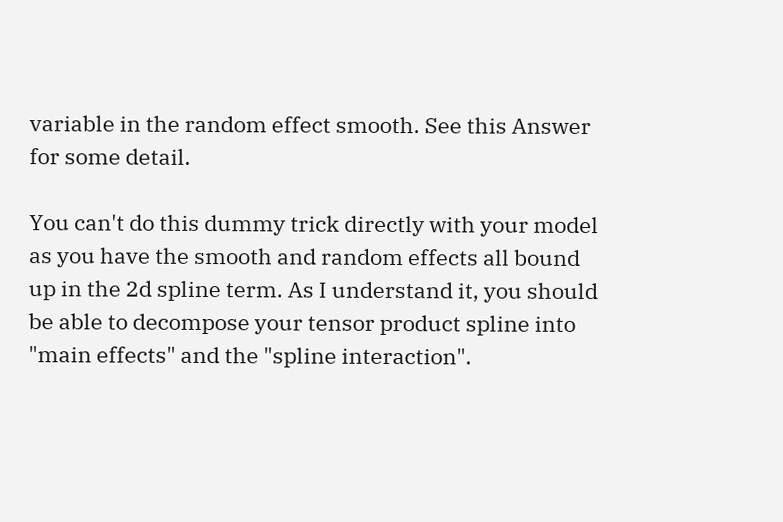variable in the random effect smooth. See this Answer for some detail.

You can't do this dummy trick directly with your model as you have the smooth and random effects all bound up in the 2d spline term. As I understand it, you should be able to decompose your tensor product spline into "main effects" and the "spline interaction".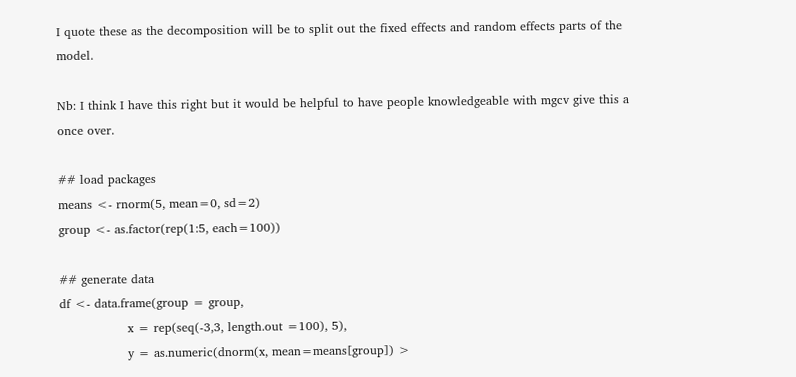I quote these as the decomposition will be to split out the fixed effects and random effects parts of the model.

Nb: I think I have this right but it would be helpful to have people knowledgeable with mgcv give this a once over.

## load packages
means <- rnorm(5, mean=0, sd=2)
group <- as.factor(rep(1:5, each=100))

## generate data
df <- data.frame(group = group,
                 x = rep(seq(-3,3, length.out =100), 5),
                 y = as.numeric(dnorm(x, mean=means[group]) >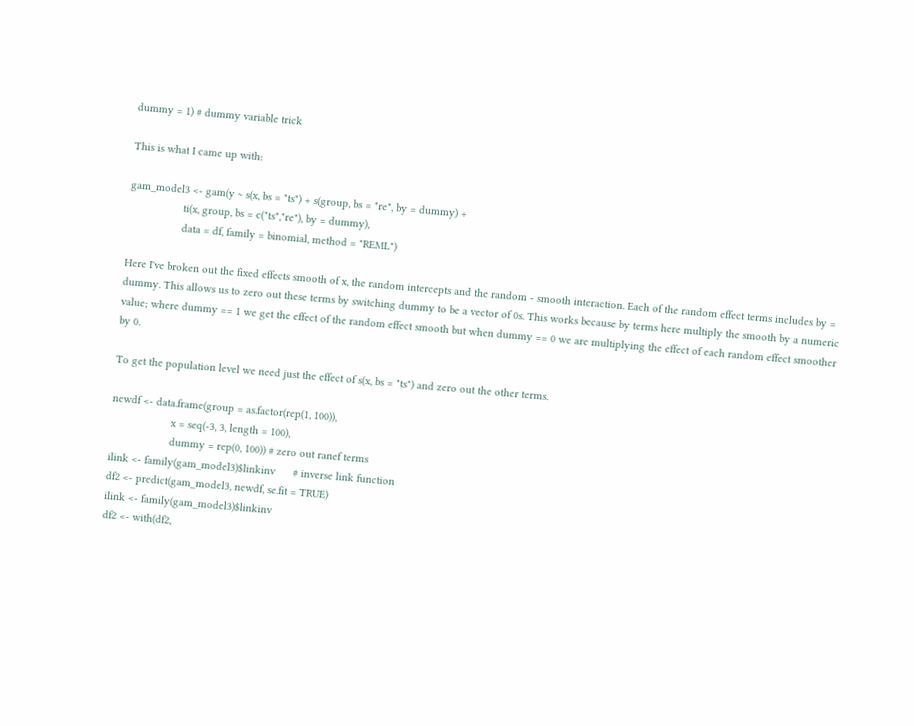dummy = 1) # dummy variable trick

This is what I came up with:

gam_model3 <- gam(y ~ s(x, bs = "ts") + s(group, bs = "re", by = dummy) +
                  ti(x, group, bs = c("ts","re"), by = dummy),
                  data = df, family = binomial, method = "REML")

Here I've broken out the fixed effects smooth of x, the random intercepts and the random - smooth interaction. Each of the random effect terms includes by = dummy. This allows us to zero out these terms by switching dummy to be a vector of 0s. This works because by terms here multiply the smooth by a numeric value; where dummy == 1 we get the effect of the random effect smooth but when dummy == 0 we are multiplying the effect of each random effect smoother by 0.

To get the population level we need just the effect of s(x, bs = "ts") and zero out the other terms.

newdf <- data.frame(group = as.factor(rep(1, 100)),
                    x = seq(-3, 3, length = 100),
                    dummy = rep(0, 100)) # zero out ranef terms
ilink <- family(gam_model3)$linkinv      # inverse link function
df2 <- predict(gam_model3, newdf, se.fit = TRUE)
ilink <- family(gam_model3)$linkinv
df2 <- with(df2,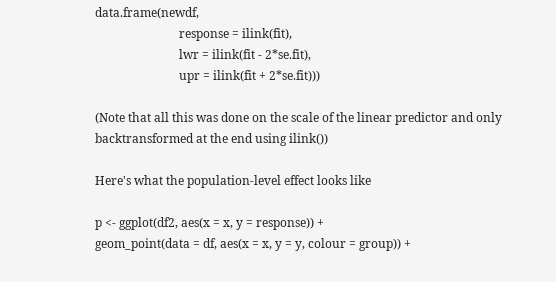data.frame(newdf,
                            response = ilink(fit),
                            lwr = ilink(fit - 2*se.fit),
                            upr = ilink(fit + 2*se.fit)))

(Note that all this was done on the scale of the linear predictor and only backtransformed at the end using ilink())

Here's what the population-level effect looks like

p <- ggplot(df2, aes(x = x, y = response)) +
geom_point(data = df, aes(x = x, y = y, colour = group)) +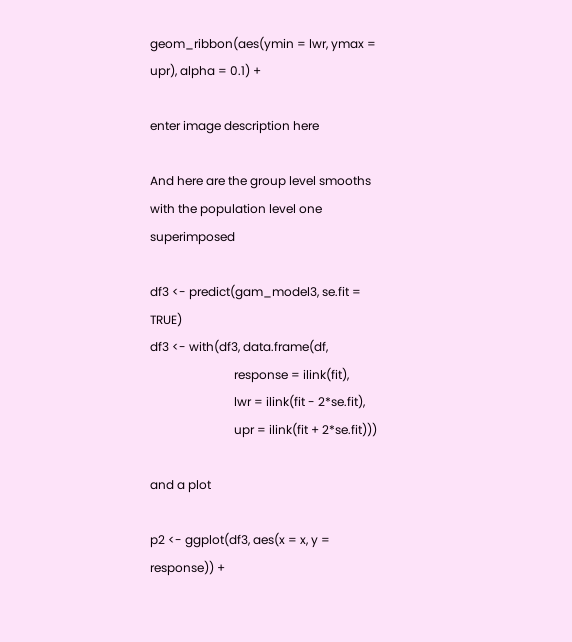geom_ribbon(aes(ymin = lwr, ymax = upr), alpha = 0.1) +

enter image description here

And here are the group level smooths with the population level one superimposed

df3 <- predict(gam_model3, se.fit = TRUE)
df3 <- with(df3, data.frame(df,
                            response = ilink(fit),
                            lwr = ilink(fit - 2*se.fit),
                            upr = ilink(fit + 2*se.fit)))

and a plot

p2 <- ggplot(df3, aes(x = x, y = response)) +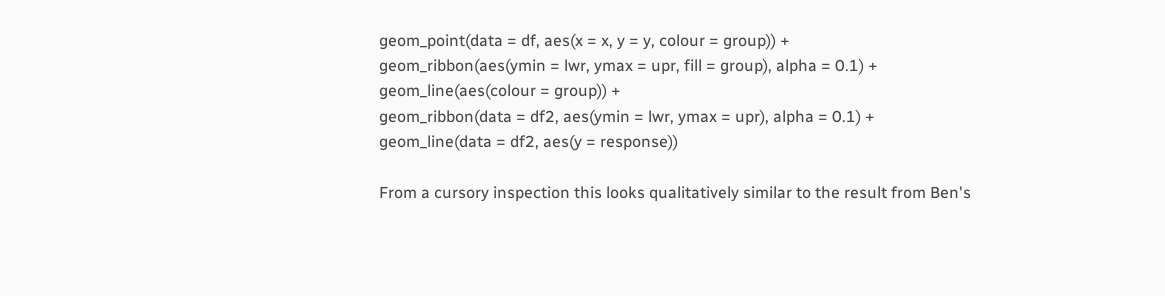geom_point(data = df, aes(x = x, y = y, colour = group)) +
geom_ribbon(aes(ymin = lwr, ymax = upr, fill = group), alpha = 0.1) +
geom_line(aes(colour = group)) +
geom_ribbon(data = df2, aes(ymin = lwr, ymax = upr), alpha = 0.1) +
geom_line(data = df2, aes(y = response))

From a cursory inspection this looks qualitatively similar to the result from Ben's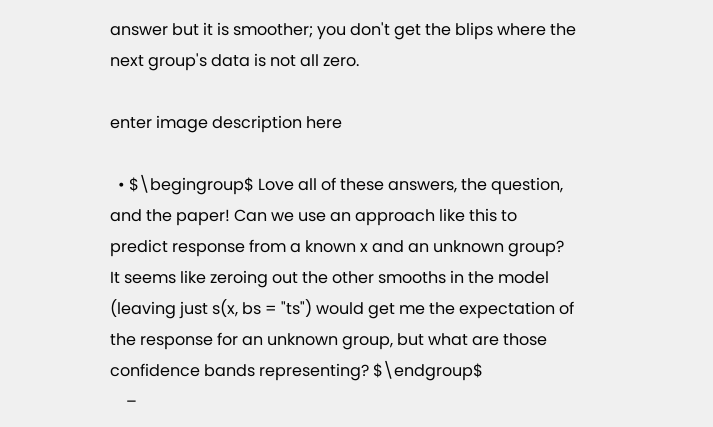answer but it is smoother; you don't get the blips where the next group's data is not all zero.

enter image description here

  • $\begingroup$ Love all of these answers, the question, and the paper! Can we use an approach like this to predict response from a known x and an unknown group? It seems like zeroing out the other smooths in the model (leaving just s(x, bs = "ts") would get me the expectation of the response for an unknown group, but what are those confidence bands representing? $\endgroup$
    –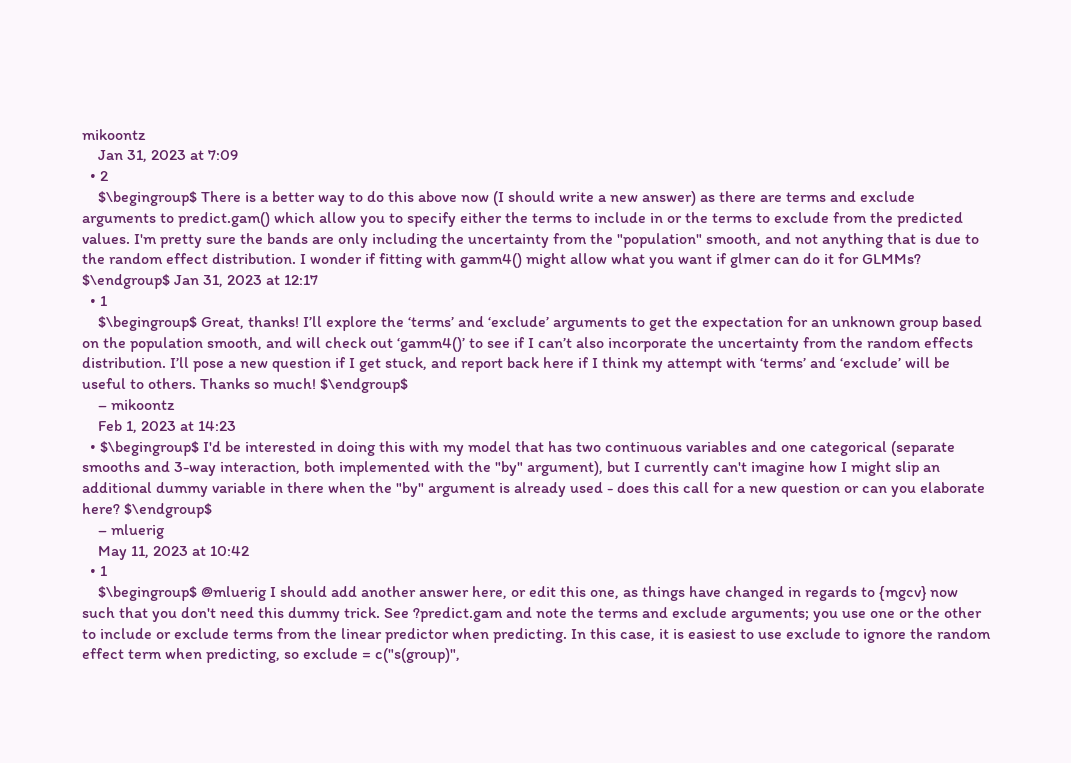mikoontz
    Jan 31, 2023 at 7:09
  • 2
    $\begingroup$ There is a better way to do this above now (I should write a new answer) as there are terms and exclude arguments to predict.gam() which allow you to specify either the terms to include in or the terms to exclude from the predicted values. I'm pretty sure the bands are only including the uncertainty from the "population" smooth, and not anything that is due to the random effect distribution. I wonder if fitting with gamm4() might allow what you want if glmer can do it for GLMMs? $\endgroup$ Jan 31, 2023 at 12:17
  • 1
    $\begingroup$ Great, thanks! I’ll explore the ‘terms’ and ‘exclude’ arguments to get the expectation for an unknown group based on the population smooth, and will check out ‘gamm4()’ to see if I can’t also incorporate the uncertainty from the random effects distribution. I’ll pose a new question if I get stuck, and report back here if I think my attempt with ‘terms’ and ‘exclude’ will be useful to others. Thanks so much! $\endgroup$
    – mikoontz
    Feb 1, 2023 at 14:23
  • $\begingroup$ I'd be interested in doing this with my model that has two continuous variables and one categorical (separate smooths and 3-way interaction, both implemented with the "by" argument), but I currently can't imagine how I might slip an additional dummy variable in there when the "by" argument is already used - does this call for a new question or can you elaborate here? $\endgroup$
    – mluerig
    May 11, 2023 at 10:42
  • 1
    $\begingroup$ @mluerig I should add another answer here, or edit this one, as things have changed in regards to {mgcv} now such that you don't need this dummy trick. See ?predict.gam and note the terms and exclude arguments; you use one or the other to include or exclude terms from the linear predictor when predicting. In this case, it is easiest to use exclude to ignore the random effect term when predicting, so exclude = c("s(group)",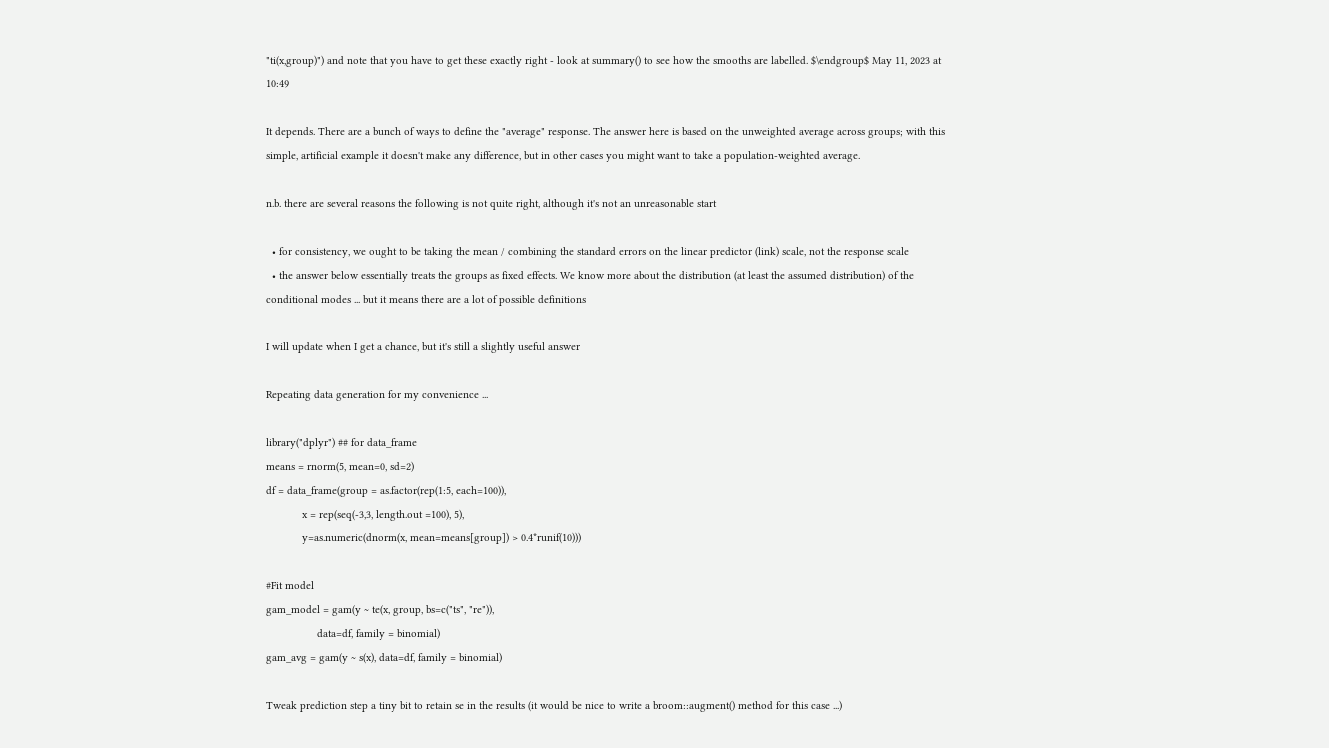"ti(x,group)") and note that you have to get these exactly right - look at summary() to see how the smooths are labelled. $\endgroup$ May 11, 2023 at 10:49

It depends. There are a bunch of ways to define the "average" response. The answer here is based on the unweighted average across groups; with this simple, artificial example it doesn't make any difference, but in other cases you might want to take a population-weighted average.

n.b. there are several reasons the following is not quite right, although it's not an unreasonable start

  • for consistency, we ought to be taking the mean / combining the standard errors on the linear predictor (link) scale, not the response scale
  • the answer below essentially treats the groups as fixed effects. We know more about the distribution (at least the assumed distribution) of the conditional modes ... but it means there are a lot of possible definitions

I will update when I get a chance, but it's still a slightly useful answer

Repeating data generation for my convenience ...

library("dplyr") ## for data_frame
means = rnorm(5, mean=0, sd=2)
df = data_frame(group = as.factor(rep(1:5, each=100)),
            x = rep(seq(-3,3, length.out =100), 5),
            y=as.numeric(dnorm(x, mean=means[group]) > 0.4*runif(10)))

#Fit model
gam_model = gam(y ~ te(x, group, bs=c("ts", "re")),
                 data=df, family = binomial)
gam_avg = gam(y ~ s(x), data=df, family = binomial)

Tweak prediction step a tiny bit to retain se in the results (it would be nice to write a broom::augment() method for this case ...)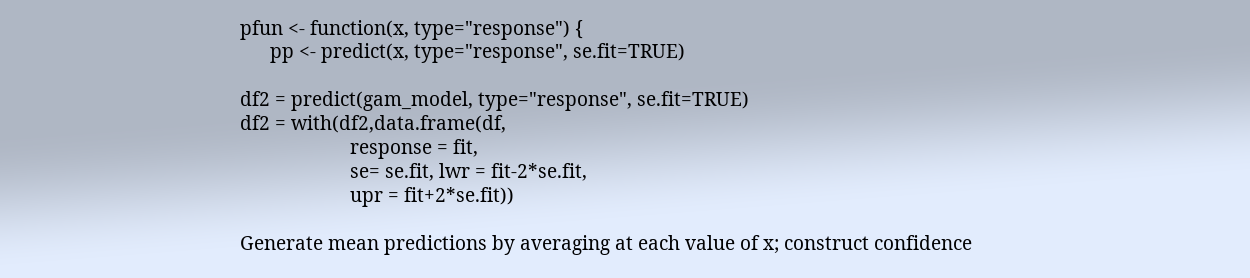pfun <- function(x, type="response") {
      pp <- predict(x, type="response", se.fit=TRUE)

df2 = predict(gam_model, type="response", se.fit=TRUE)
df2 = with(df2,data.frame(df,
                      response = fit,
                      se= se.fit, lwr = fit-2*se.fit,
                      upr = fit+2*se.fit))

Generate mean predictions by averaging at each value of x; construct confidence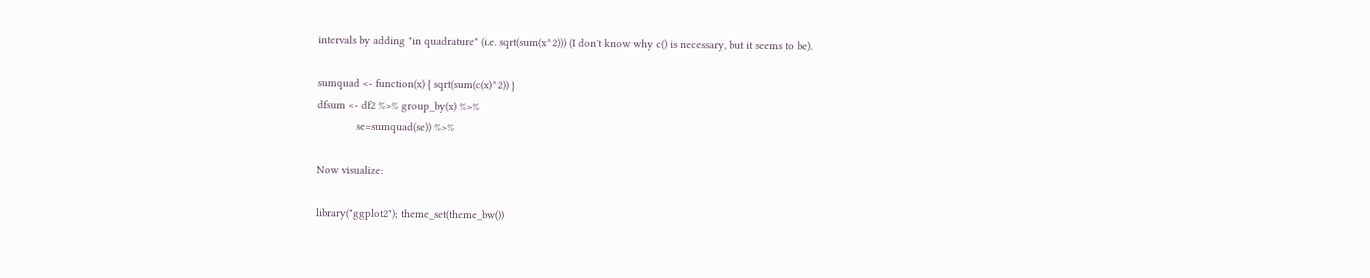intervals by adding "in quadrature" (i.e. sqrt(sum(x^2))) (I don't know why c() is necessary, but it seems to be).

sumquad <- function(x) { sqrt(sum(c(x)^2)) }
dfsum <- df2 %>% group_by(x) %>%
             se=sumquad(se)) %>%

Now visualize:

library("ggplot2"); theme_set(theme_bw())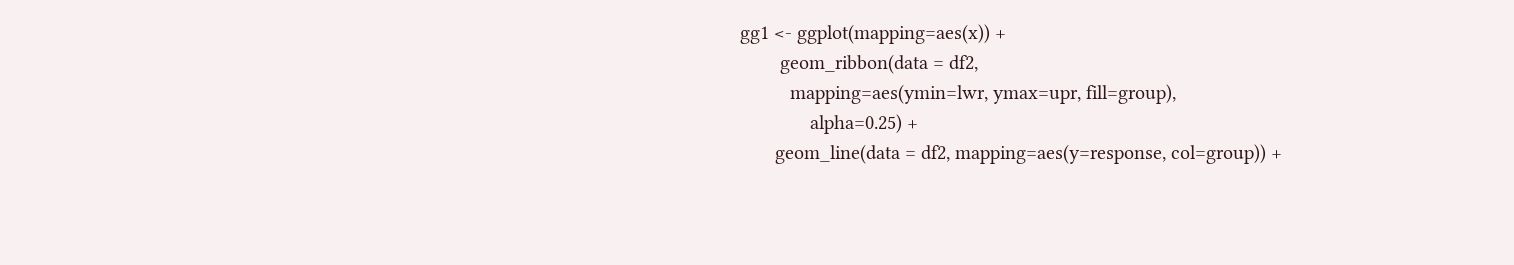gg1 <- ggplot(mapping=aes(x)) +
        geom_ribbon(data = df2,
          mapping=aes(ymin=lwr, ymax=upr, fill=group),
              alpha=0.25) +
       geom_line(data = df2, mapping=aes(y=response, col=group)) +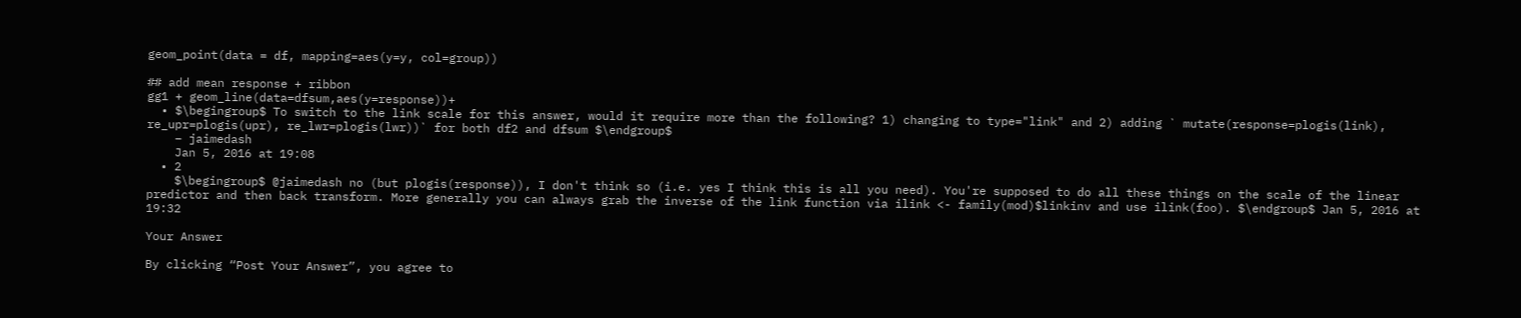geom_point(data = df, mapping=aes(y=y, col=group))

## add mean response + ribbon
gg1 + geom_line(data=dfsum,aes(y=response))+
  • $\begingroup$ To switch to the link scale for this answer, would it require more than the following? 1) changing to type="link" and 2) adding ` mutate(response=plogis(link), re_upr=plogis(upr), re_lwr=plogis(lwr))` for both df2 and dfsum $\endgroup$
    – jaimedash
    Jan 5, 2016 at 19:08
  • 2
    $\begingroup$ @jaimedash no (but plogis(response)), I don't think so (i.e. yes I think this is all you need). You're supposed to do all these things on the scale of the linear predictor and then back transform. More generally you can always grab the inverse of the link function via ilink <- family(mod)$linkinv and use ilink(foo). $\endgroup$ Jan 5, 2016 at 19:32

Your Answer

By clicking “Post Your Answer”, you agree to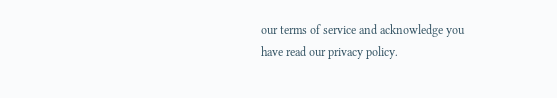our terms of service and acknowledge you have read our privacy policy.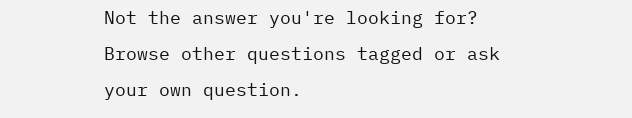Not the answer you're looking for? Browse other questions tagged or ask your own question.